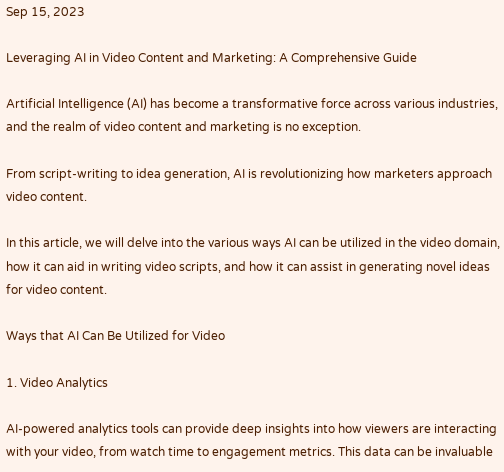Sep 15, 2023

Leveraging AI in Video Content and Marketing: A Comprehensive Guide

Artificial Intelligence (AI) has become a transformative force across various industries, and the realm of video content and marketing is no exception.

From script-writing to idea generation, AI is revolutionizing how marketers approach video content.

In this article, we will delve into the various ways AI can be utilized in the video domain, how it can aid in writing video scripts, and how it can assist in generating novel ideas for video content.

Ways that AI Can Be Utilized for Video

1. Video Analytics

AI-powered analytics tools can provide deep insights into how viewers are interacting with your video, from watch time to engagement metrics. This data can be invaluable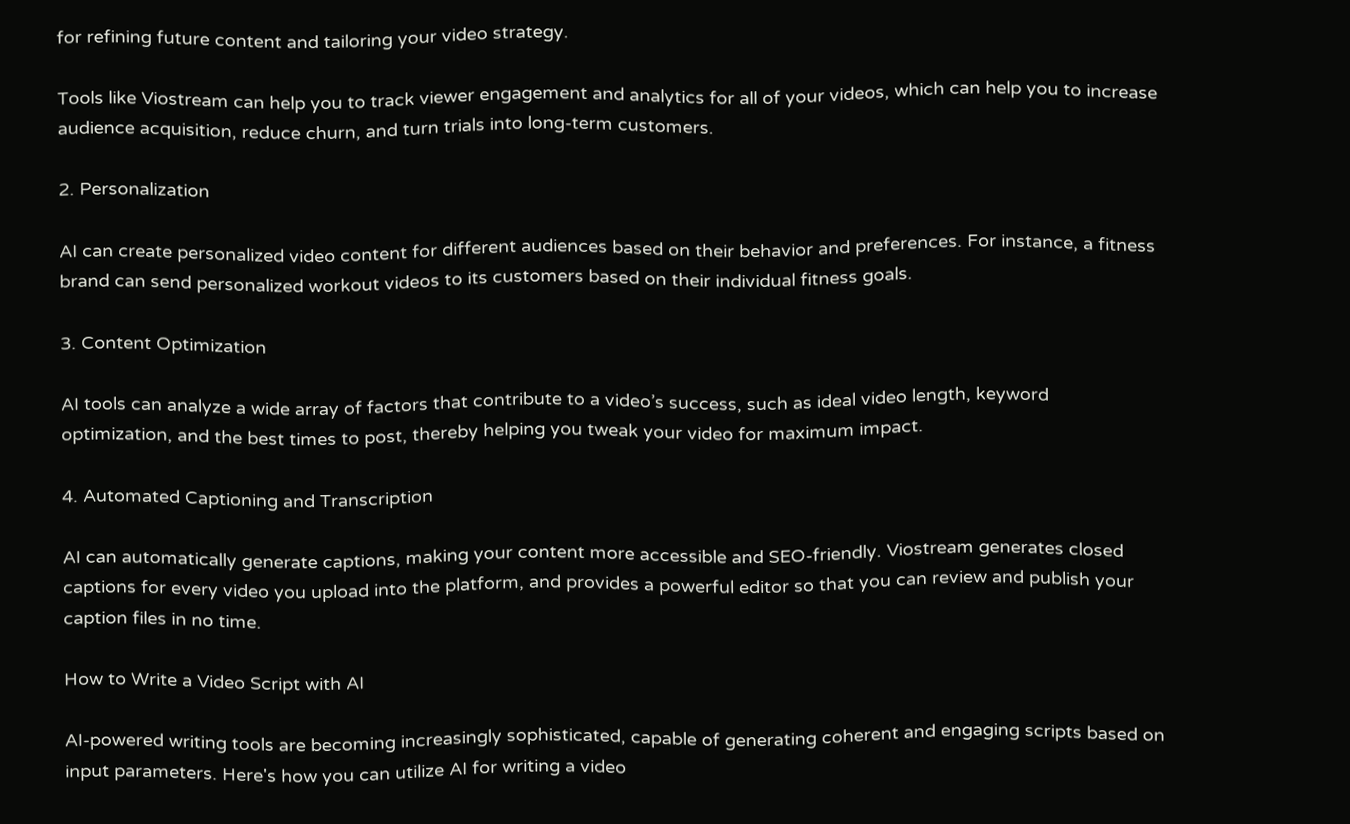for refining future content and tailoring your video strategy.

Tools like Viostream can help you to track viewer engagement and analytics for all of your videos, which can help you to increase audience acquisition, reduce churn, and turn trials into long-term customers.

2. Personalization

AI can create personalized video content for different audiences based on their behavior and preferences. For instance, a fitness brand can send personalized workout videos to its customers based on their individual fitness goals.

3. Content Optimization

AI tools can analyze a wide array of factors that contribute to a video’s success, such as ideal video length, keyword optimization, and the best times to post, thereby helping you tweak your video for maximum impact.

4. Automated Captioning and Transcription

AI can automatically generate captions, making your content more accessible and SEO-friendly. Viostream generates closed captions for every video you upload into the platform, and provides a powerful editor so that you can review and publish your caption files in no time.

How to Write a Video Script with AI

AI-powered writing tools are becoming increasingly sophisticated, capable of generating coherent and engaging scripts based on input parameters. Here's how you can utilize AI for writing a video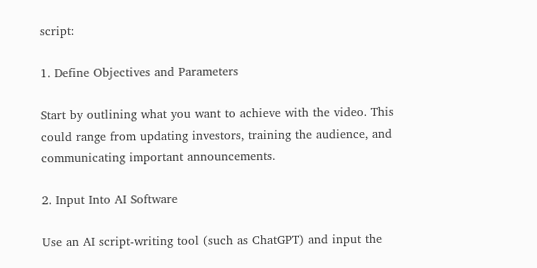script:

1. Define Objectives and Parameters

Start by outlining what you want to achieve with the video. This could range from updating investors, training the audience, and communicating important announcements.

2. Input Into AI Software

Use an AI script-writing tool (such as ChatGPT) and input the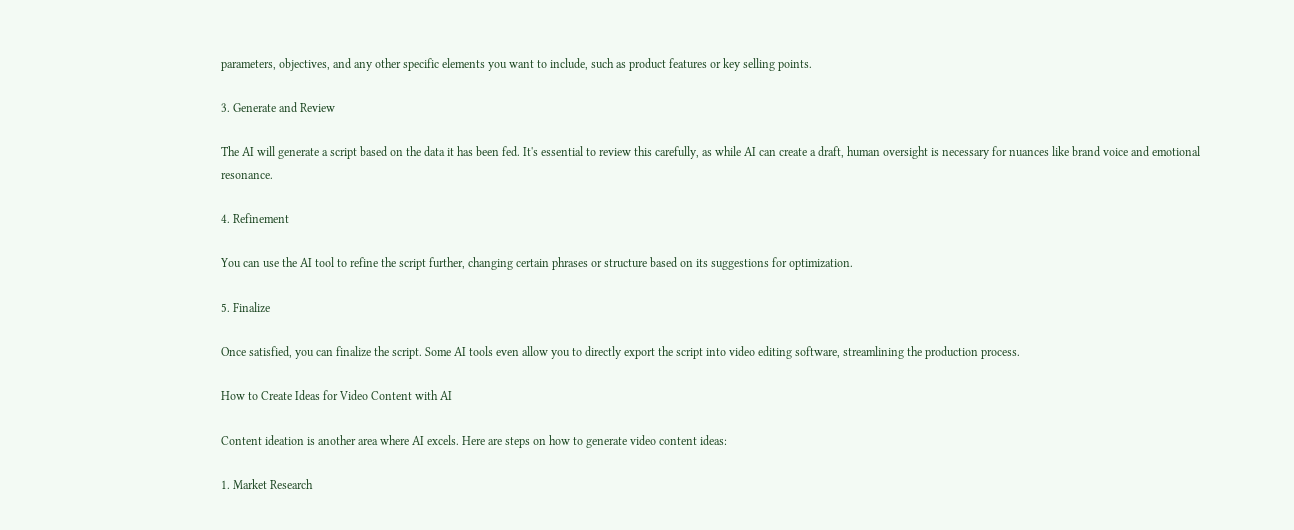parameters, objectives, and any other specific elements you want to include, such as product features or key selling points.

3. Generate and Review

The AI will generate a script based on the data it has been fed. It's essential to review this carefully, as while AI can create a draft, human oversight is necessary for nuances like brand voice and emotional resonance.

4. Refinement

You can use the AI tool to refine the script further, changing certain phrases or structure based on its suggestions for optimization.

5. Finalize

Once satisfied, you can finalize the script. Some AI tools even allow you to directly export the script into video editing software, streamlining the production process.

How to Create Ideas for Video Content with AI

Content ideation is another area where AI excels. Here are steps on how to generate video content ideas:

1. Market Research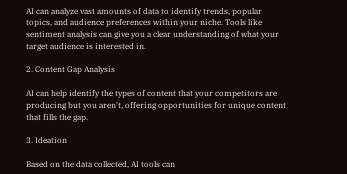AI can analyze vast amounts of data to identify trends, popular topics, and audience preferences within your niche. Tools like sentiment analysis can give you a clear understanding of what your target audience is interested in.

2. Content Gap Analysis

AI can help identify the types of content that your competitors are producing but you aren't, offering opportunities for unique content that fills the gap.

3. Ideation

Based on the data collected, AI tools can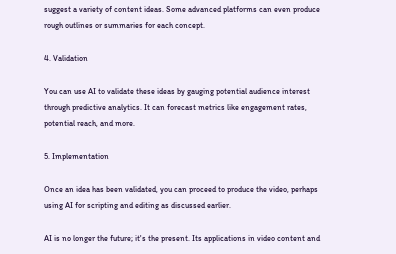suggest a variety of content ideas. Some advanced platforms can even produce rough outlines or summaries for each concept.

4. Validation

You can use AI to validate these ideas by gauging potential audience interest through predictive analytics. It can forecast metrics like engagement rates, potential reach, and more.

5. Implementation

Once an idea has been validated, you can proceed to produce the video, perhaps using AI for scripting and editing as discussed earlier.

AI is no longer the future; it's the present. Its applications in video content and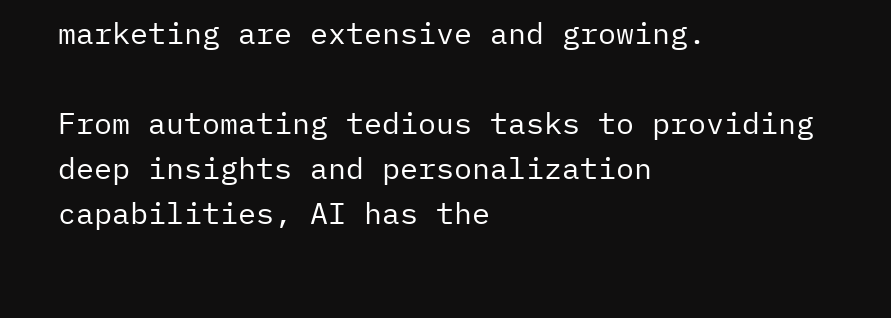marketing are extensive and growing.

From automating tedious tasks to providing deep insights and personalization capabilities, AI has the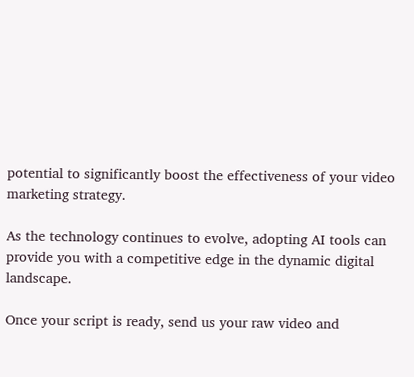potential to significantly boost the effectiveness of your video marketing strategy.

As the technology continues to evolve, adopting AI tools can provide you with a competitive edge in the dynamic digital landscape.

Once your script is ready, send us your raw video and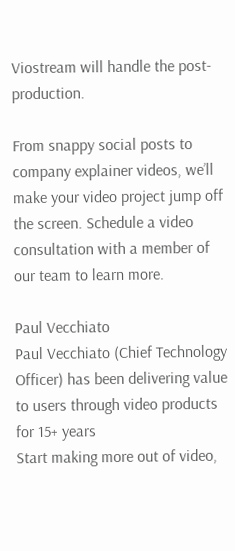Viostream will handle the post-production.

From snappy social posts to company explainer videos, we’ll make your video project jump off the screen. Schedule a video consultation with a member of our team to learn more.

Paul Vecchiato
Paul Vecchiato (Chief Technology Officer) has been delivering value to users through video products for 15+ years
Start making more out of video,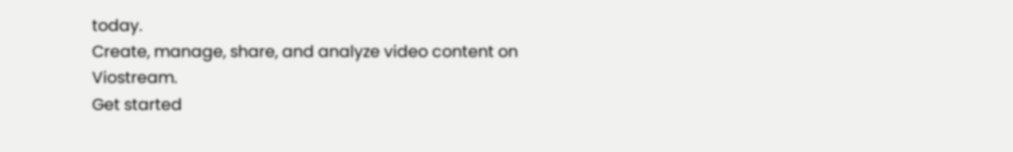today.
Create, manage, share, and analyze video content on Viostream.
Get started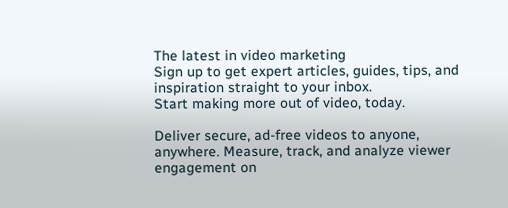The latest in video marketing
Sign up to get expert articles, guides, tips, and inspiration straight to your inbox.
Start making more out of video, today.

Deliver secure, ad-free videos to anyone, anywhere. Measure, track, and analyze viewer engagement on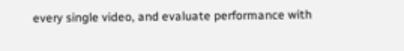every single video, and evaluate performance with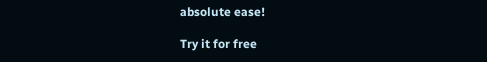absolute ease!

Try it for free